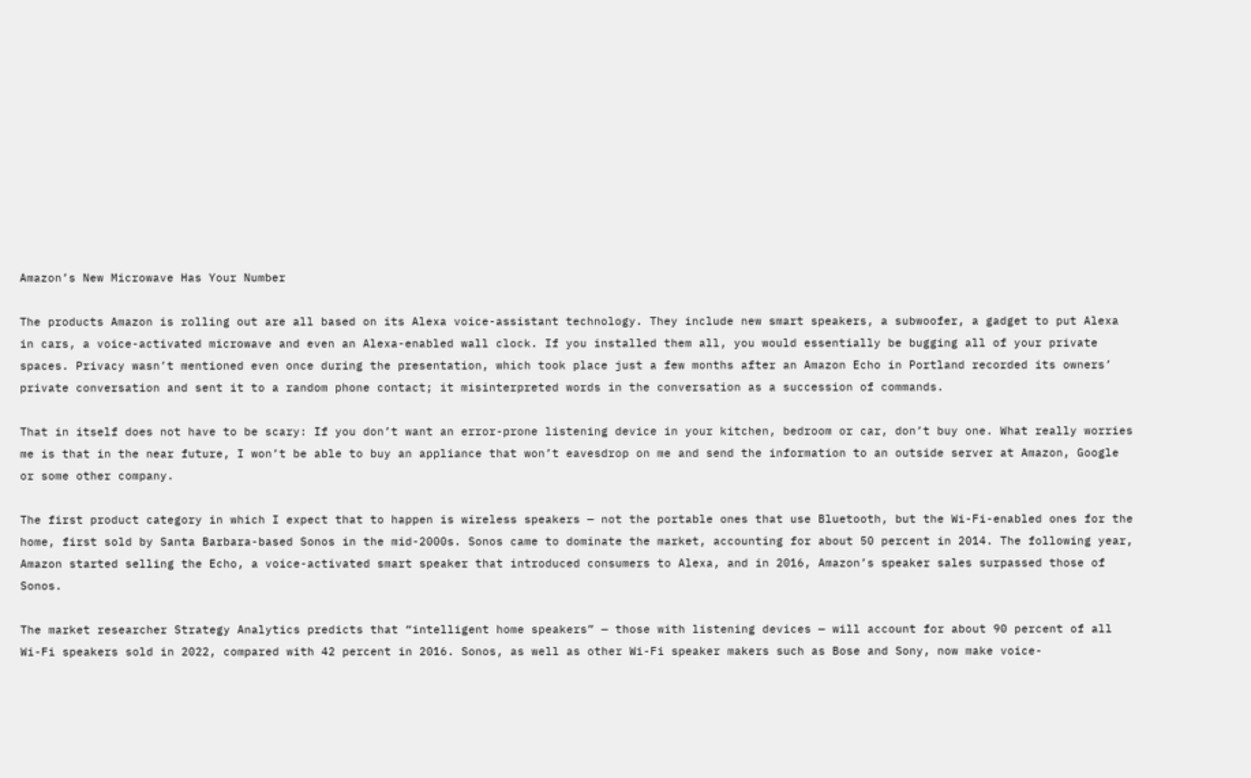Amazon’s New Microwave Has Your Number

The products Amazon is rolling out are all based on its Alexa voice-assistant technology. They include new smart speakers, a subwoofer, a gadget to put Alexa in cars, a voice-activated microwave and even an Alexa-enabled wall clock. If you installed them all, you would essentially be bugging all of your private spaces. Privacy wasn’t mentioned even once during the presentation, which took place just a few months after an Amazon Echo in Portland recorded its owners’ private conversation and sent it to a random phone contact; it misinterpreted words in the conversation as a succession of commands.

That in itself does not have to be scary: If you don’t want an error-prone listening device in your kitchen, bedroom or car, don’t buy one. What really worries me is that in the near future, I won’t be able to buy an appliance that won’t eavesdrop on me and send the information to an outside server at Amazon, Google or some other company.

The first product category in which I expect that to happen is wireless speakers — not the portable ones that use Bluetooth, but the Wi-Fi-enabled ones for the home, first sold by Santa Barbara-based Sonos in the mid-2000s. Sonos came to dominate the market, accounting for about 50 percent in 2014. The following year, Amazon started selling the Echo, a voice-activated smart speaker that introduced consumers to Alexa, and in 2016, Amazon’s speaker sales surpassed those of Sonos.

The market researcher Strategy Analytics predicts that “intelligent home speakers” — those with listening devices — will account for about 90 percent of all Wi-Fi speakers sold in 2022, compared with 42 percent in 2016. Sonos, as well as other Wi-Fi speaker makers such as Bose and Sony, now make voice-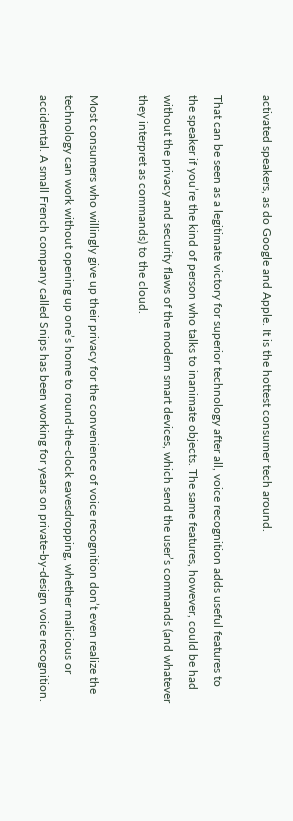activated speakers, as do Google and Apple. It is the hottest consumer tech around.

That can be seen as a legitimate victory for superior technology after all, voice recognition adds useful features to the speaker if you’re the kind of person who talks to inanimate objects. The same features, however, could be had without the privacy and security flaws of the modern smart devices, which send the user’s commands (and whatever they interpret as commands) to the cloud.

Most consumers who willingly give up their privacy for the convenience of voice recognition don’t even realize the technology can work without opening up one’s home to round-the-clock eavesdropping, whether malicious or accidental. A small French company called Snips has been working for years on private-by-design voice recognition.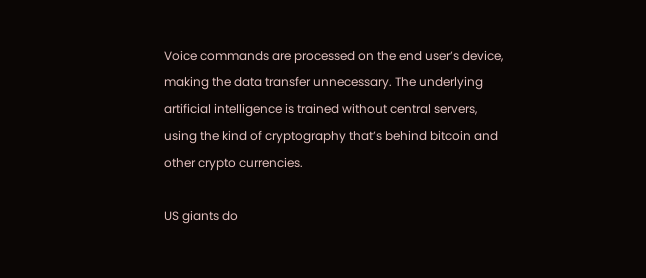Voice commands are processed on the end user’s device, making the data transfer unnecessary. The underlying artificial intelligence is trained without central servers, using the kind of cryptography that’s behind bitcoin and other crypto currencies.

US giants do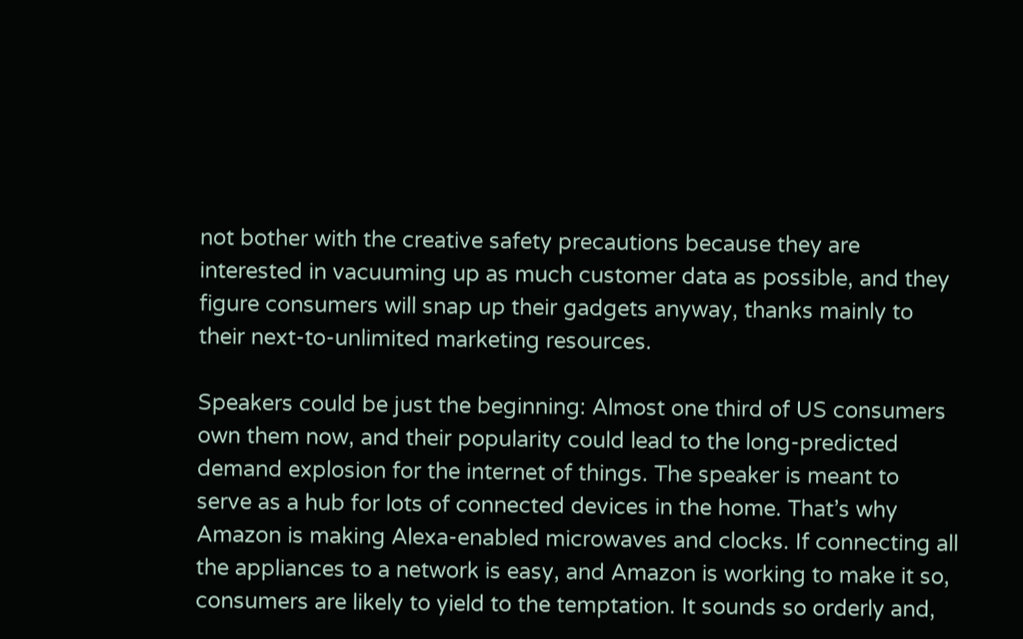not bother with the creative safety precautions because they are interested in vacuuming up as much customer data as possible, and they figure consumers will snap up their gadgets anyway, thanks mainly to their next-to-unlimited marketing resources.

Speakers could be just the beginning: Almost one third of US consumers own them now, and their popularity could lead to the long-predicted demand explosion for the internet of things. The speaker is meant to serve as a hub for lots of connected devices in the home. That’s why Amazon is making Alexa-enabled microwaves and clocks. If connecting all the appliances to a network is easy, and Amazon is working to make it so, consumers are likely to yield to the temptation. It sounds so orderly and,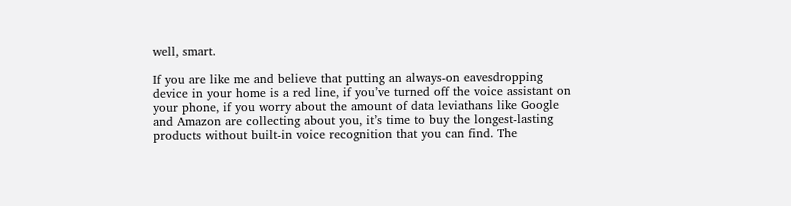well, smart.

If you are like me and believe that putting an always-on eavesdropping device in your home is a red line, if you’ve turned off the voice assistant on your phone, if you worry about the amount of data leviathans like Google and Amazon are collecting about you, it’s time to buy the longest-lasting products without built-in voice recognition that you can find. The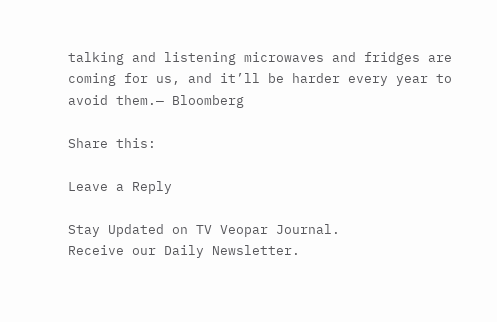talking and listening microwaves and fridges are coming for us, and it’ll be harder every year to avoid them.— Bloomberg

Share this:

Leave a Reply

Stay Updated on TV Veopar Journal.
Receive our Daily Newsletter.